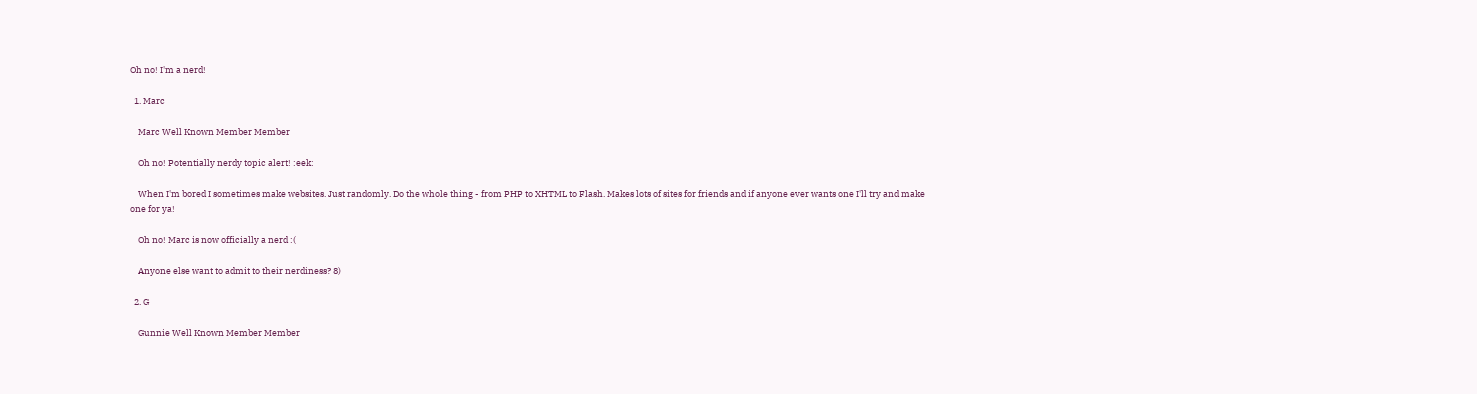Oh no! I'm a nerd!

  1. Marc

    Marc Well Known Member Member

    Oh no! Potentially nerdy topic alert! :eek:

    When I'm bored I sometimes make websites. Just randomly. Do the whole thing - from PHP to XHTML to Flash. Makes lots of sites for friends and if anyone ever wants one I'll try and make one for ya!

    Oh no! Marc is now officially a nerd :(

    Anyone else want to admit to their nerdiness? 8)

  2. G

    Gunnie Well Known Member Member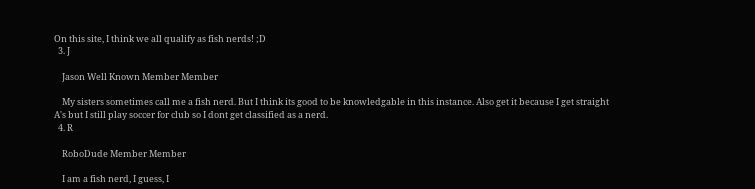On this site, I think we all qualify as fish nerds! ;D
  3. J

    Jason Well Known Member Member

    My sisters sometimes call me a fish nerd. But I think its good to be knowledgable in this instance. Also get it because I get straight A's but I still play soccer for club so I dont get classified as a nerd.
  4. R

    RoboDude Member Member

    I am a fish nerd, I guess, I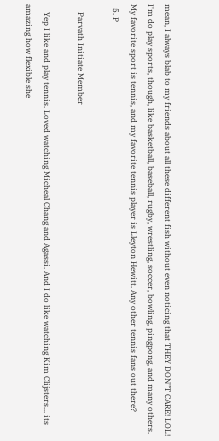mean, I always blab to my friends about all these different fish without even noticing that THEY DON"T CARE! LOL! I'm do play sports, though, like basketball, baseball, rugby, wrestling, soccer, bowling, pingpong, and many others. My favorite sport is tennis, and my favorite tennis player is Lleyton Hewitt. Any other tennis fans out there?
  5. P

    Parvath Initiate Member

    Yep I like and play tennis. Loved watching Micheal Chang and Agassi. And I do like watching Kim Clijsters... its amazing how flexible she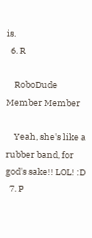is.
  6. R

    RoboDude Member Member

    Yeah, she's like a rubber band, for god's sake!! LOL! :D
  7. P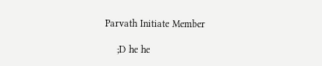Parvath Initiate Member

    ;D he he